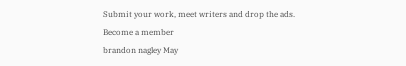Submit your work, meet writers and drop the ads. Become a member
brandon nagley May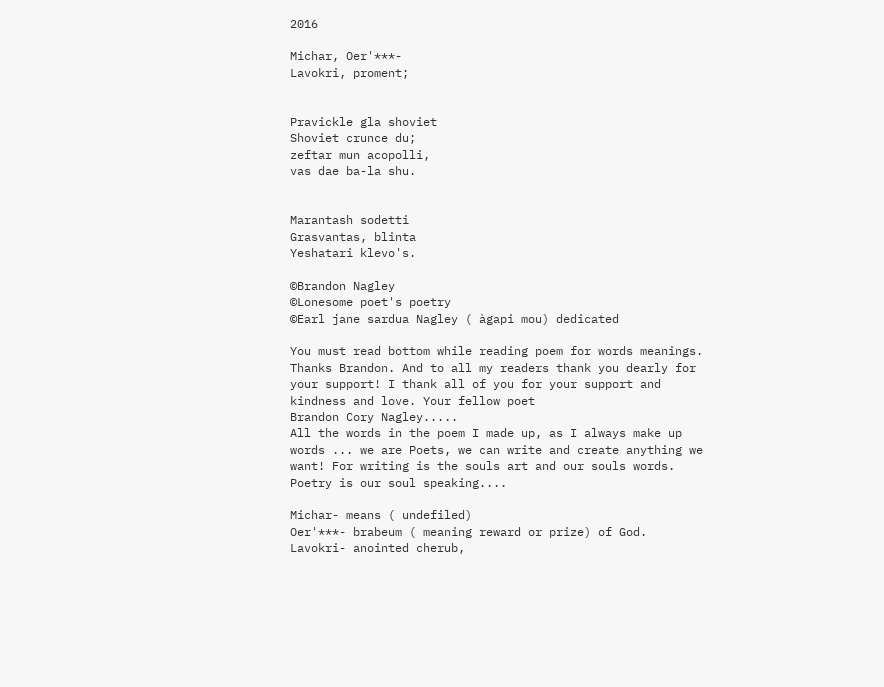2016

Michar, Oer'***-
Lavokri, proment;


Pravickle gla shoviet
Shoviet crunce du;
zeftar mun acopolli,
vas dae ba-la shu.


Marantash sodetti
Grasvantas, blinta
Yeshatari klevo's.

©Brandon Nagley
©Lonesome poet's poetry
©Earl jane sardua Nagley ( àgapi mou) dedicated

You must read bottom while reading poem for words meanings.
Thanks Brandon. And to all my readers thank you dearly for your support! I thank all of you for your support and kindness and love. Your fellow poet
Brandon Cory Nagley.....
All the words in the poem I made up, as I always make up words ... we are Poets, we can write and create anything we want! For writing is the souls art and our souls words. Poetry is our soul speaking....

Michar- means ( undefiled)
Oer'***- brabeum ( meaning reward or prize) of God.
Lavokri- anointed cherub,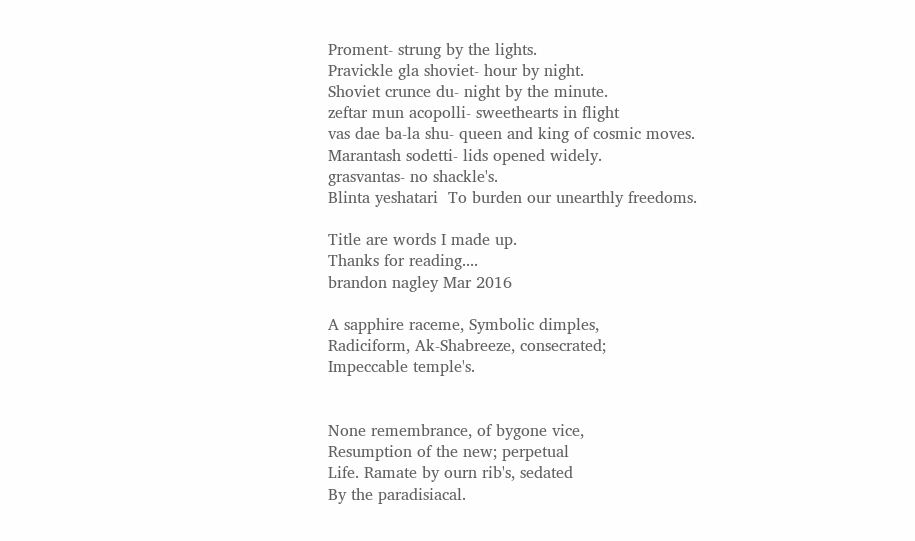Proment- strung by the lights.
Pravickle gla shoviet- hour by night.
Shoviet crunce du- night by the minute.
zeftar mun acopolli- sweethearts in flight
vas dae ba-la shu- queen and king of cosmic moves.
Marantash sodetti- lids opened widely.
grasvantas- no shackle's.
Blinta yeshatari  To burden our unearthly freedoms.

Title are words I made up.
Thanks for reading....
brandon nagley Mar 2016

A sapphire raceme, Symbolic dimples,
Radiciform, Ak-Shabreeze, consecrated;
Impeccable temple's.


None remembrance, of bygone vice,
Resumption of the new; perpetual
Life. Ramate by ourn rib's, sedated
By the paradisiacal.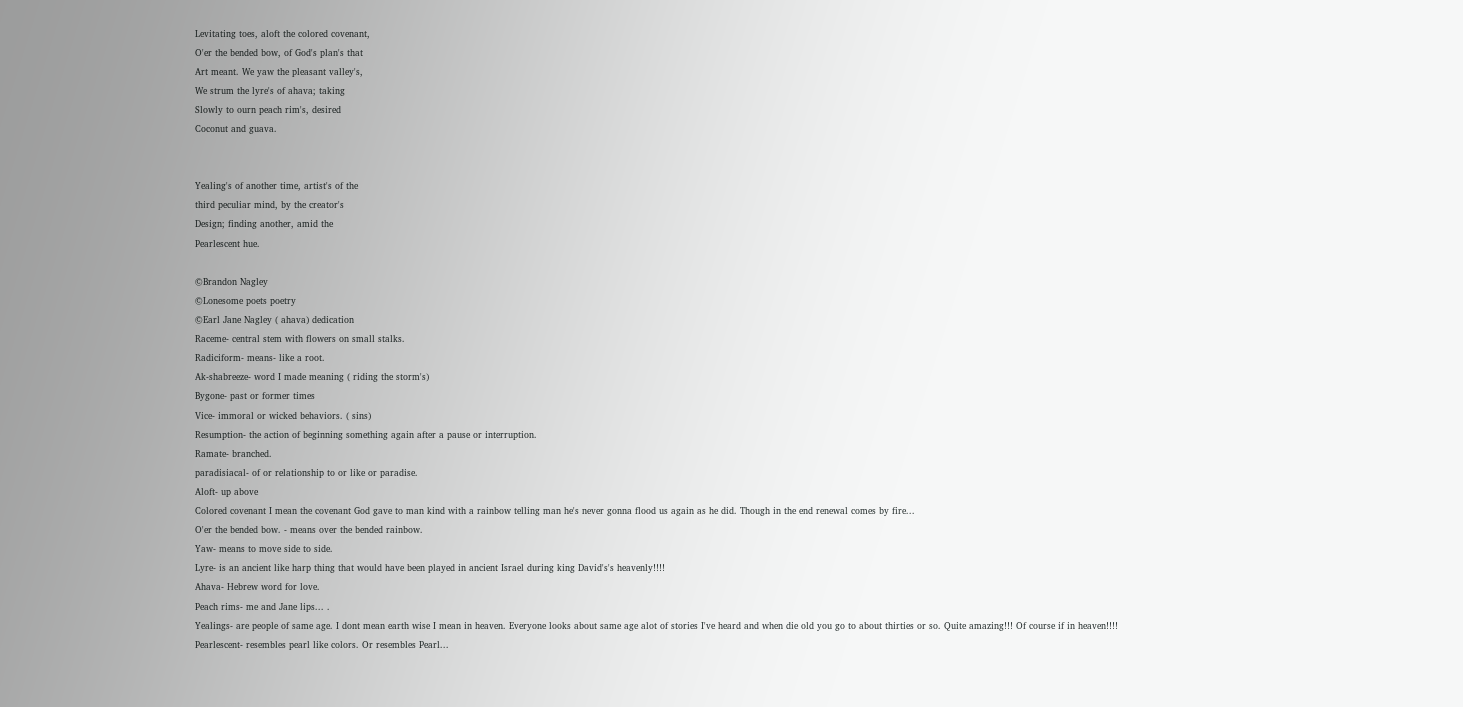Levitating toes, aloft the colored covenant,
O'er the bended bow, of God's plan's that
Art meant. We yaw the pleasant valley's,
We strum the lyre's of ahava; taking
Slowly to ourn peach rim's, desired
Coconut and guava.


Yealing's of another time, artist's of the
third peculiar mind, by the creator's
Design; finding another, amid the
Pearlescent hue.

©Brandon Nagley
©Lonesome poets poetry
©Earl Jane Nagley ( ahava) dedication
Raceme- central stem with flowers on small stalks.
Radiciform- means- like a root.
Ak-shabreeze- word I made meaning ( riding the storm's)
Bygone- past or former times
Vice- immoral or wicked behaviors. ( sins)
Resumption- the action of beginning something again after a pause or interruption.
Ramate- branched.
paradisiacal- of or relationship to or like or paradise.
Aloft- up above
Colored covenant I mean the covenant God gave to man kind with a rainbow telling man he's never gonna flood us again as he did. Though in the end renewal comes by fire...
O'er the bended bow. - means over the bended rainbow.
Yaw- means to move side to side.
Lyre- is an ancient like harp thing that would have been played in ancient Israel during king David's's heavenly!!!!
Ahava- Hebrew word for love.
Peach rims- me and Jane lips... .
Yealings- are people of same age. I dont mean earth wise I mean in heaven. Everyone looks about same age alot of stories I've heard and when die old you go to about thirties or so. Quite amazing!!! Of course if in heaven!!!!
Pearlescent- resembles pearl like colors. Or resembles Pearl...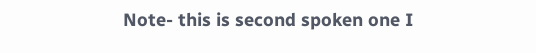Note- this is second spoken one I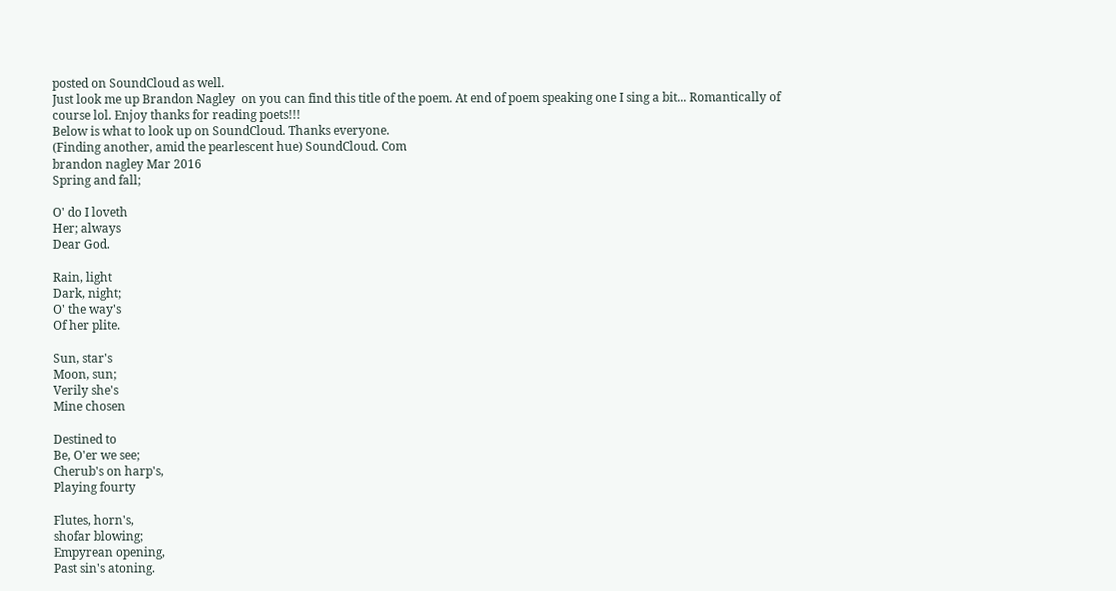posted on SoundCloud as well.
Just look me up Brandon Nagley  on you can find this title of the poem. At end of poem speaking one I sing a bit... Romantically of course lol. Enjoy thanks for reading poets!!!
Below is what to look up on SoundCloud. Thanks everyone.
(Finding another, amid the pearlescent hue) SoundCloud. Com
brandon nagley Mar 2016
Spring and fall;

O' do I loveth
Her; always
Dear God.

Rain, light
Dark, night;
O' the way's
Of her plite.

Sun, star's
Moon, sun;
Verily she's
Mine chosen

Destined to
Be, O'er we see;
Cherub's on harp's,
Playing fourty

Flutes, horn's,
shofar blowing;
Empyrean opening,
Past sin's atoning.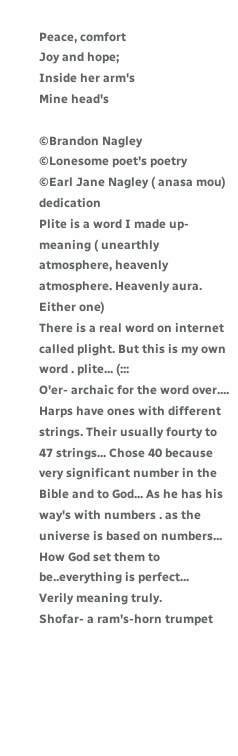Peace, comfort
Joy and hope;
Inside her arm's
Mine head's

©Brandon Nagley
©Lonesome poet's poetry
©Earl Jane Nagley ( anasa mou) dedication
Plite is a word I made up- meaning ( unearthly atmosphere, heavenly atmosphere. Heavenly aura. Either one)
There is a real word on internet called plight. But this is my own word . plite... (:::
O'er- archaic for the word over....
Harps have ones with different strings. Their usually fourty to 47 strings... Chose 40 because very significant number in the Bible and to God... As he has his way's with numbers . as the universe is based on numbers... How God set them to be..everything is perfect...
Verily meaning truly.
Shofar- a ram's-horn trumpet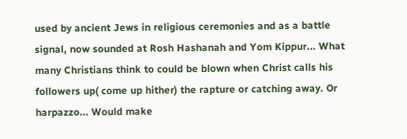used by ancient Jews in religious ceremonies and as a battle signal, now sounded at Rosh Hashanah and Yom Kippur... What many Christians think to could be blown when Christ calls his followers up( come up hither) the rapture or catching away. Or harpazzo... Would make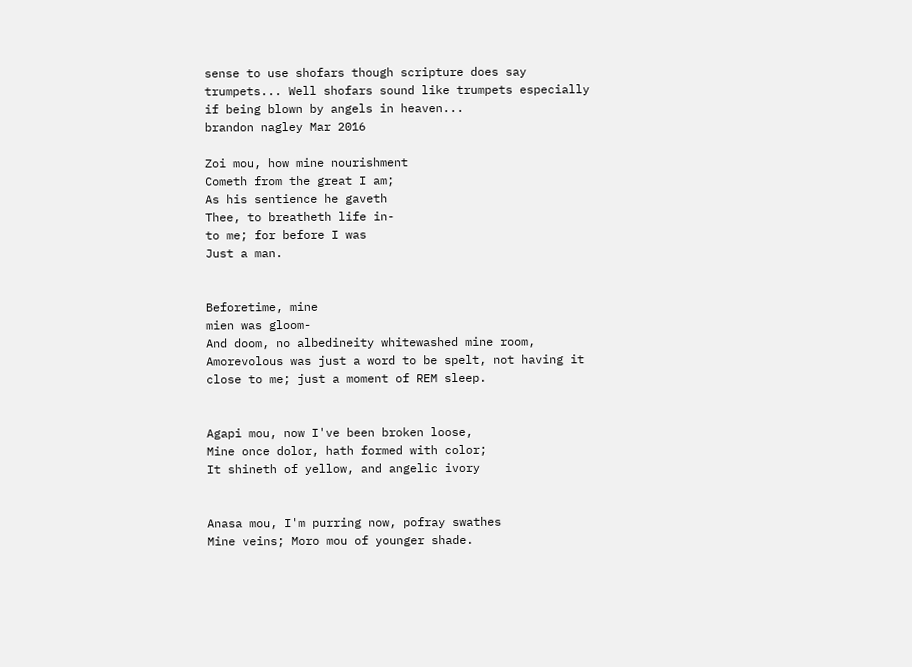sense to use shofars though scripture does say trumpets... Well shofars sound like trumpets especially if being blown by angels in heaven...
brandon nagley Mar 2016

Zoi mou, how mine nourishment
Cometh from the great I am;
As his sentience he gaveth
Thee, to breatheth life in-
to me; for before I was
Just a man.


Beforetime, mine
mien was gloom-
And doom, no albedineity whitewashed mine room,
Amorevolous was just a word to be spelt, not having it close to me; just a moment of REM sleep.


Agapi mou, now I've been broken loose,
Mine once dolor, hath formed with color;
It shineth of yellow, and angelic ivory


Anasa mou, I'm purring now, pofray swathes
Mine veins; Moro mou of younger shade.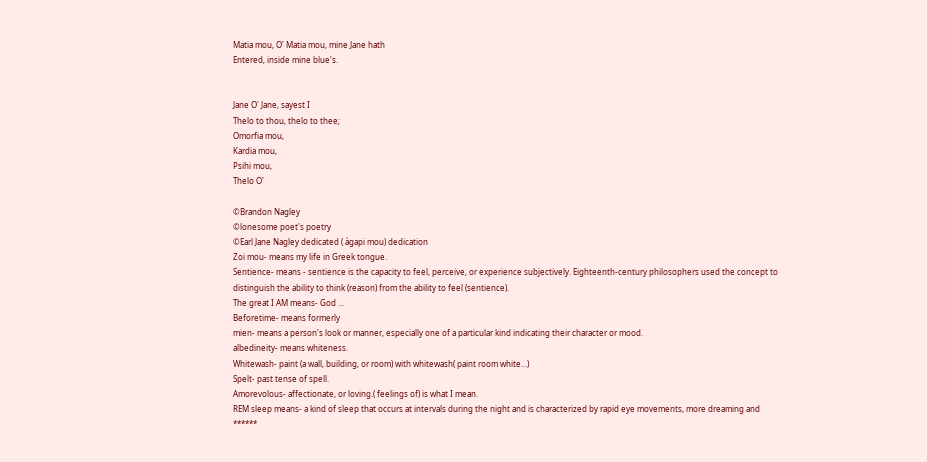Matia mou, O' Matia mou, mine Jane hath
Entered, inside mine blue's.


Jane O' Jane, sayest I
Thelo to thou, thelo to thee;
Omorfia mou,
Kardia mou,
Psihi mou,
Thelo O'

©Brandon Nagley
©lonesome poet's poetry
©Earl Jane Nagley dedicated ( àgapi mou) dedication
Zoi mou- means my life in Greek tongue.
Sentience- means - sentience is the capacity to feel, perceive, or experience subjectively. Eighteenth-century philosophers used the concept to distinguish the ability to think (reason) from the ability to feel (sentience).
The great I AM means- God ...
Beforetime- means formerly
mien- means a person's look or manner, especially one of a particular kind indicating their character or mood.
albedineity- means whiteness.
Whitewash- paint (a wall, building, or room) with whitewash( paint room white...)
Spelt- past tense of spell.
Amorevolous- affectionate, or loving.( feelings of) is what I mean.
REM sleep means- a kind of sleep that occurs at intervals during the night and is characterized by rapid eye movements, more dreaming and ******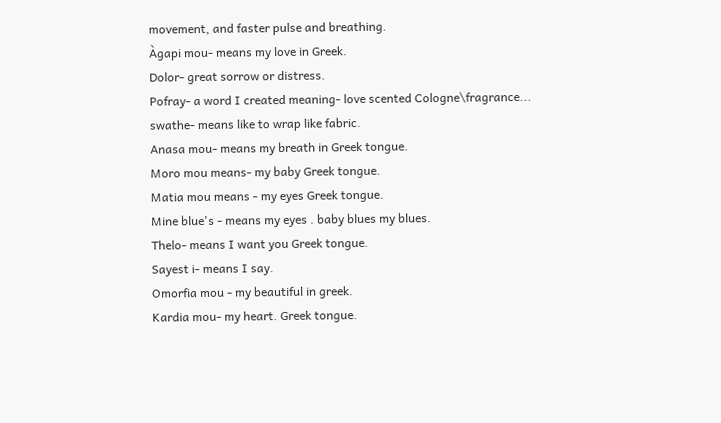movement, and faster pulse and breathing.
Àgapi mou- means my love in Greek.
Dolor- great sorrow or distress.
Pofray- a word I created meaning- love scented Cologne\fragrance...
swathe- means like to wrap like fabric.
Anasa mou- means my breath in Greek tongue.
Moro mou means- my baby Greek tongue.
Matia mou means - my eyes Greek tongue.
Mine blue's - means my eyes . baby blues my blues.
Thelo- means I want you Greek tongue.
Sayest i- means I say.
Omorfia mou - my beautiful in greek.
Kardia mou- my heart. Greek tongue.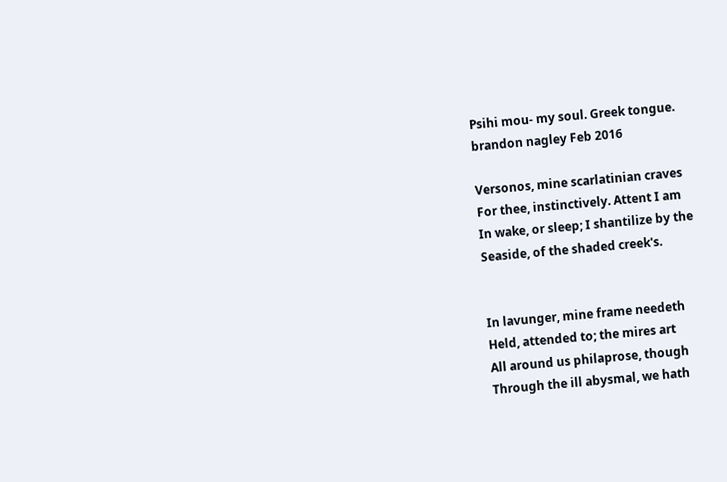Psihi mou- my soul. Greek tongue.
brandon nagley Feb 2016

Versonos, mine scarlatinian craves
For thee, instinctively. Attent I am
In wake, or sleep; I shantilize by the
Seaside, of the shaded creek's.


In lavunger, mine frame needeth
Held, attended to; the mires art
All around us philaprose, though
Through the ill abysmal, we hath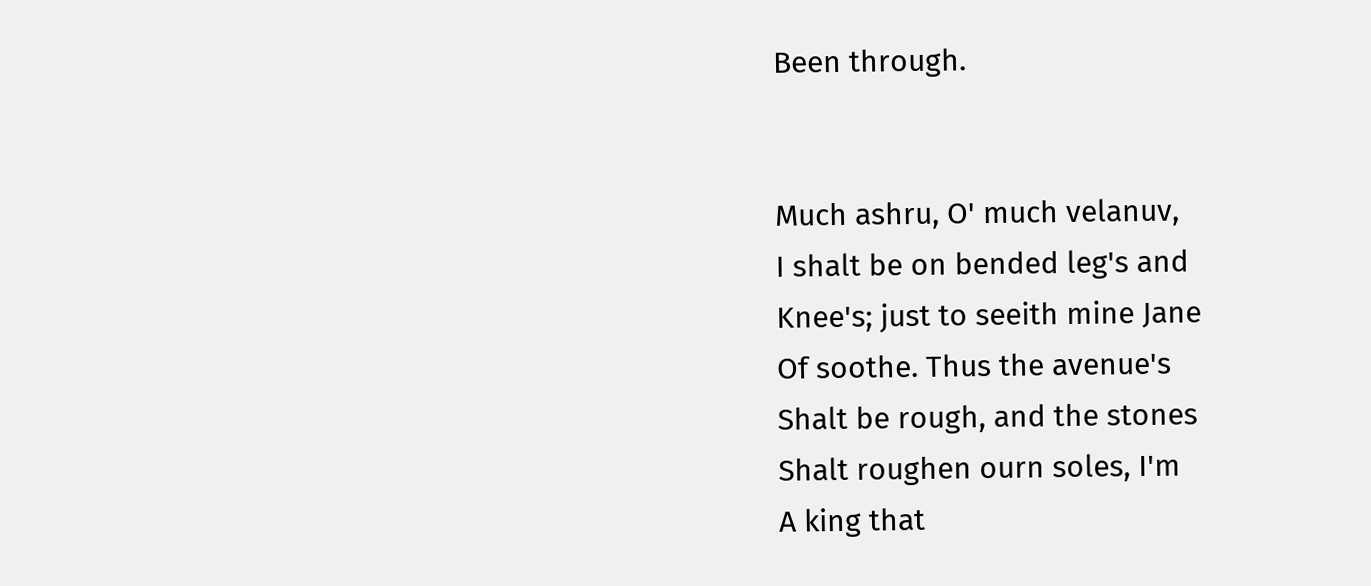Been through.


Much ashru, O' much velanuv,
I shalt be on bended leg's and
Knee's; just to seeith mine Jane
Of soothe. Thus the avenue's
Shalt be rough, and the stones
Shalt roughen ourn soles, I'm
A king that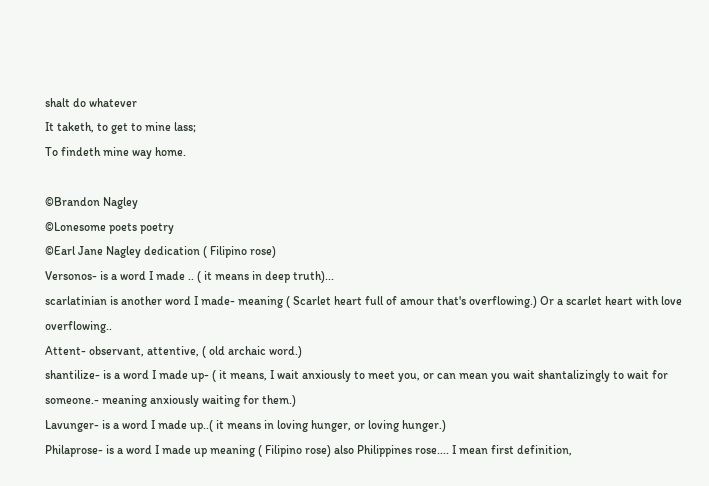shalt do whatever
It taketh, to get to mine lass;
To findeth mine way home.

©Brandon Nagley
©Lonesome poets poetry
©Earl Jane Nagley dedication ( Filipino rose)
Versonos- is a word I made .. ( it means in deep truth)...
scarlatinian is another word I made- meaning ( Scarlet heart full of amour that's overflowing.) Or a scarlet heart with love overflowing..
Attent- observant, attentive, ( old archaic word.)
shantilize- is a word I made up- ( it means, I wait anxiously to meet you, or can mean you wait shantalizingly to wait for someone.- meaning anxiously waiting for them.)
Lavunger- is a word I made up..( it means in loving hunger, or loving hunger.)
Philaprose- is a word I made up meaning ( Filipino rose) also Philippines rose.... I mean first definition,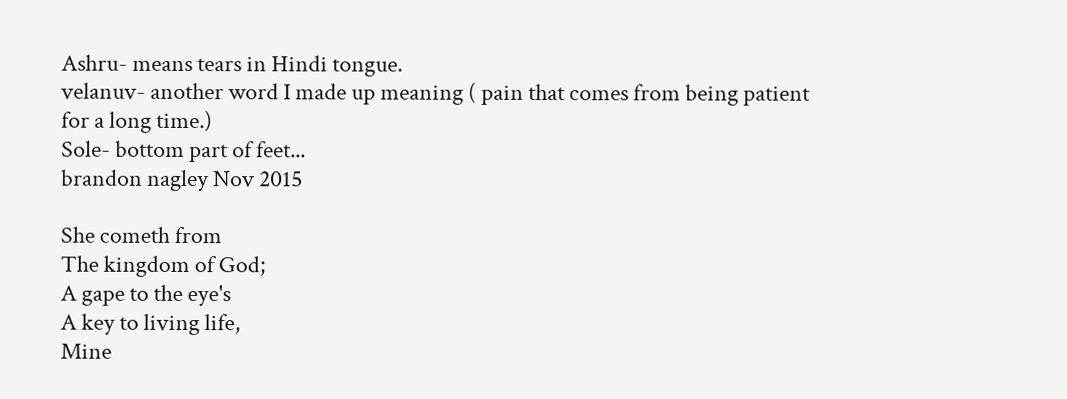Ashru- means tears in Hindi tongue.
velanuv- another word I made up meaning ( pain that comes from being patient for a long time.)
Sole- bottom part of feet...
brandon nagley Nov 2015

She cometh from
The kingdom of God;
A gape to the eye's
A key to living life,
Mine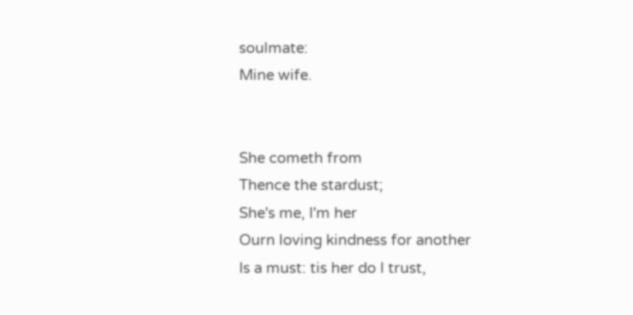soulmate:
Mine wife.


She cometh from
Thence the stardust;
She's me, I'm her
Ourn loving kindness for another
Is a must: tis her do I trust,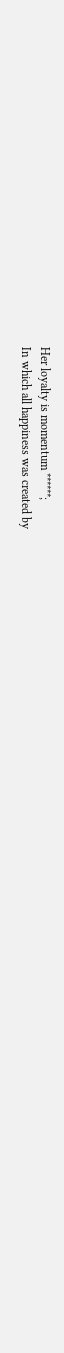Her loyalty is momentum ******;
In which all happiness was created by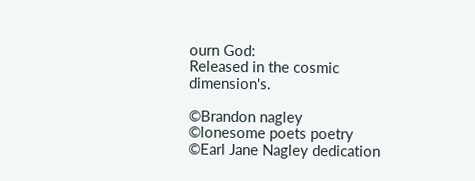ourn God:
Released in the cosmic dimension's.

©Brandon nagley
©lonesome poets poetry
©Earl Jane Nagley dedication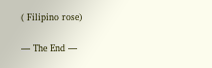( Filipino rose)

— The End —